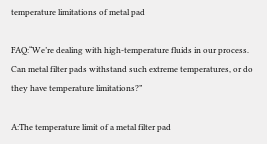temperature limitations of metal pad

FAQ:“We’re dealing with high-temperature fluids in our process. Can metal filter pads withstand such extreme temperatures, or do they have temperature limitations?”

A:The temperature limit of a metal filter pad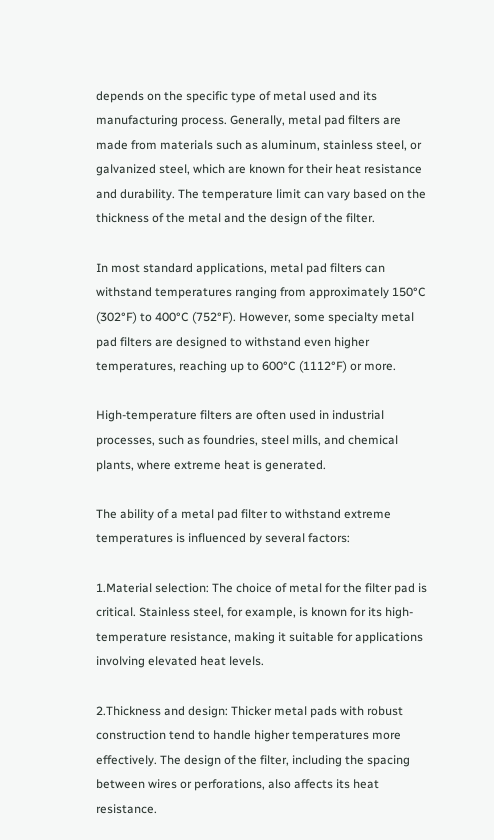depends on the specific type of metal used and its manufacturing process. Generally, metal pad filters are made from materials such as aluminum, stainless steel, or galvanized steel, which are known for their heat resistance and durability. The temperature limit can vary based on the thickness of the metal and the design of the filter.

In most standard applications, metal pad filters can withstand temperatures ranging from approximately 150°C (302°F) to 400°C (752°F). However, some specialty metal pad filters are designed to withstand even higher temperatures, reaching up to 600°C (1112°F) or more.

High-temperature filters are often used in industrial processes, such as foundries, steel mills, and chemical plants, where extreme heat is generated.

The ability of a metal pad filter to withstand extreme temperatures is influenced by several factors:

1.Material selection: The choice of metal for the filter pad is critical. Stainless steel, for example, is known for its high-temperature resistance, making it suitable for applications involving elevated heat levels.

2.Thickness and design: Thicker metal pads with robust construction tend to handle higher temperatures more effectively. The design of the filter, including the spacing between wires or perforations, also affects its heat resistance.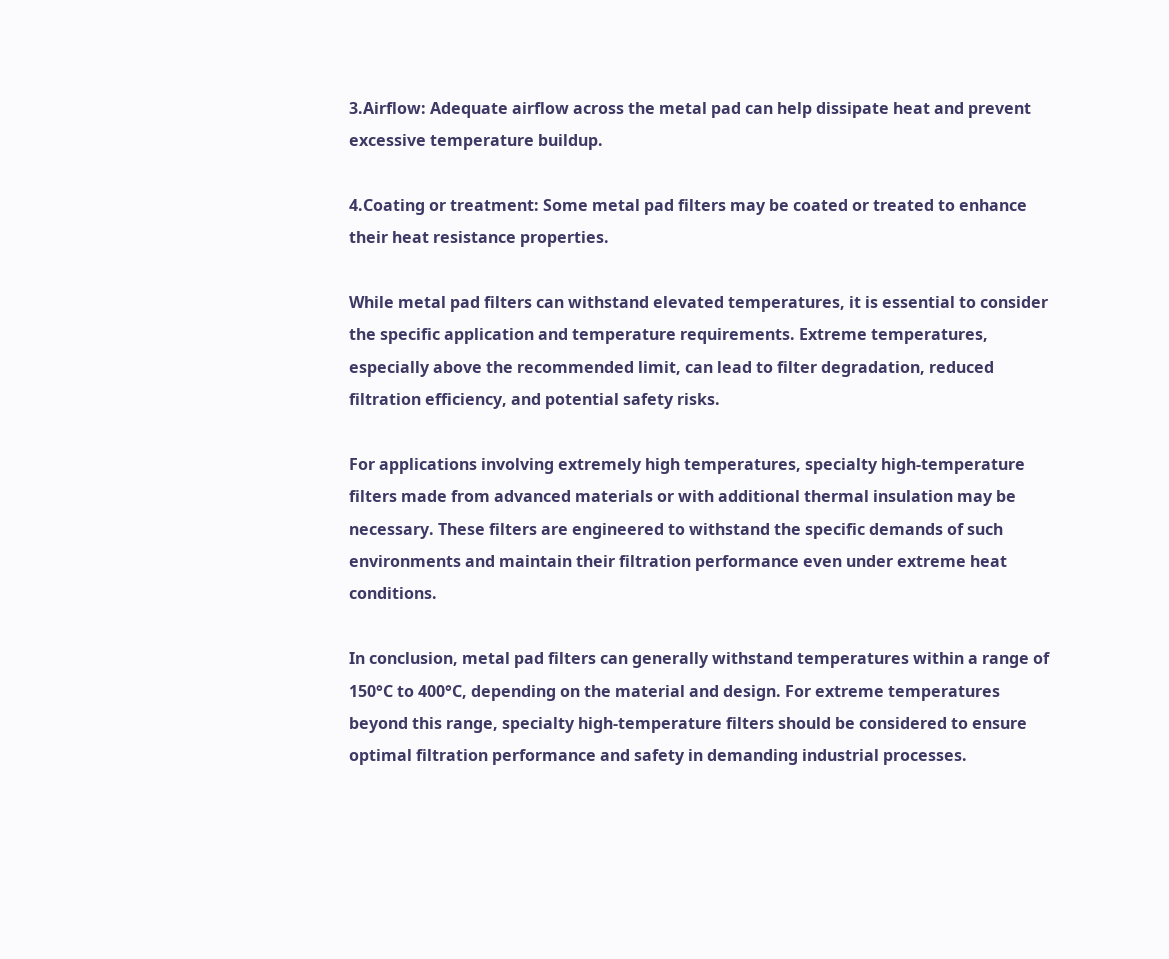3.Airflow: Adequate airflow across the metal pad can help dissipate heat and prevent excessive temperature buildup.

4.Coating or treatment: Some metal pad filters may be coated or treated to enhance their heat resistance properties.

While metal pad filters can withstand elevated temperatures, it is essential to consider the specific application and temperature requirements. Extreme temperatures, especially above the recommended limit, can lead to filter degradation, reduced filtration efficiency, and potential safety risks.

For applications involving extremely high temperatures, specialty high-temperature filters made from advanced materials or with additional thermal insulation may be necessary. These filters are engineered to withstand the specific demands of such environments and maintain their filtration performance even under extreme heat conditions.

In conclusion, metal pad filters can generally withstand temperatures within a range of 150°C to 400°C, depending on the material and design. For extreme temperatures beyond this range, specialty high-temperature filters should be considered to ensure optimal filtration performance and safety in demanding industrial processes.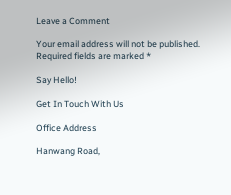Leave a Comment

Your email address will not be published. Required fields are marked *

Say Hello!

Get In Touch With Us

Office Address

Hanwang Road,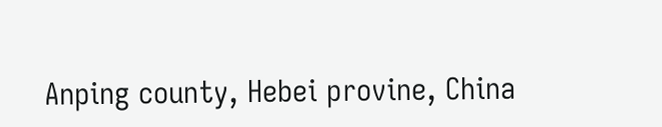Anping county, Hebei provine, China